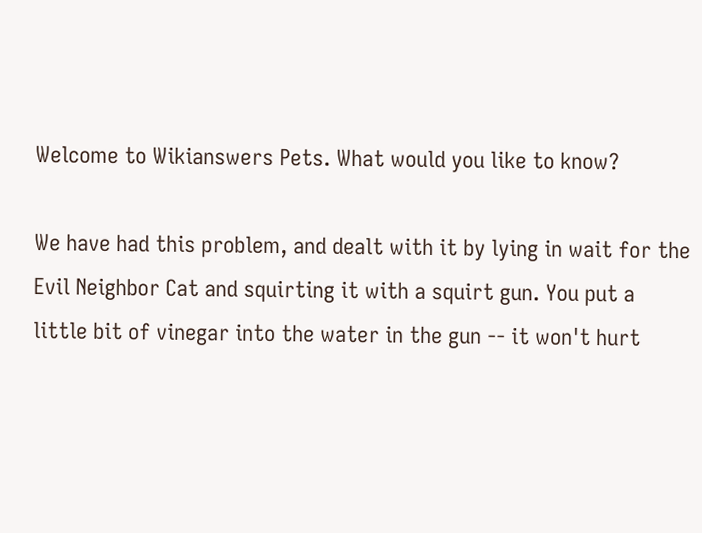Welcome to Wikianswers Pets. What would you like to know?

We have had this problem, and dealt with it by lying in wait for the Evil Neighbor Cat and squirting it with a squirt gun. You put a little bit of vinegar into the water in the gun -- it won't hurt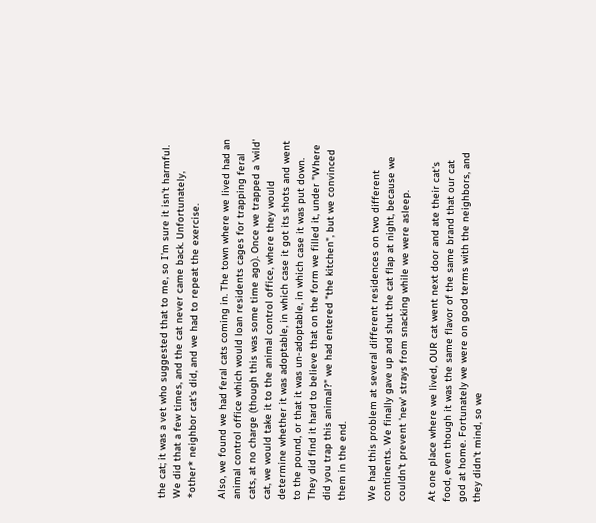the cat; it was a vet who suggested that to me, so I'm sure it isn't harmful. We did that a few times, and the cat never came back. Unfortunately, *other* neighbor cat's did, and we had to repeat the exercise.

Also, we found we had feral cats coming in. The town where we lived had an animal control office which would loan residents cages for trapping feral cats, at no charge (though this was some time ago). Once we trapped a 'wild' cat, we would take it to the animal control office, where they would determine whether it was adoptable, in which case it got its shots and went to the pound, or that it was un-adoptable, in which case it was put down. They did find it hard to believe that on the form we filled it, under "Where did you trap this animal?" we had entered "the kitchen", but we convinced them in the end.

We had this problem at several different residences on two different continents. We finally gave up and shut the cat flap at night, because we couldn't prevent 'new' strays from snacking while we were asleep.

At one place where we lived, OUR cat went next door and ate their cat's food, even though it was the same flavor of the same brand that our cat god at home. Fortunately we were on good terms with the neighbors, and they didn't mind, so we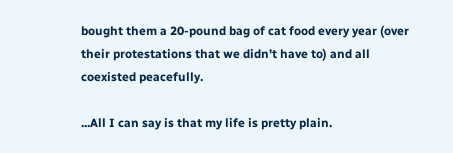bought them a 20-pound bag of cat food every year (over their protestations that we didn't have to) and all coexisted peacefully.

...All I can say is that my life is pretty plain.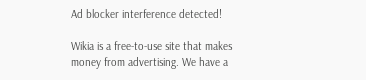Ad blocker interference detected!

Wikia is a free-to-use site that makes money from advertising. We have a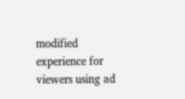modified experience for viewers using ad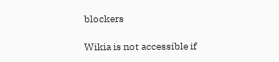blockers

Wikia is not accessible if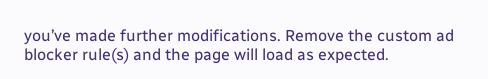you’ve made further modifications. Remove the custom ad blocker rule(s) and the page will load as expected.